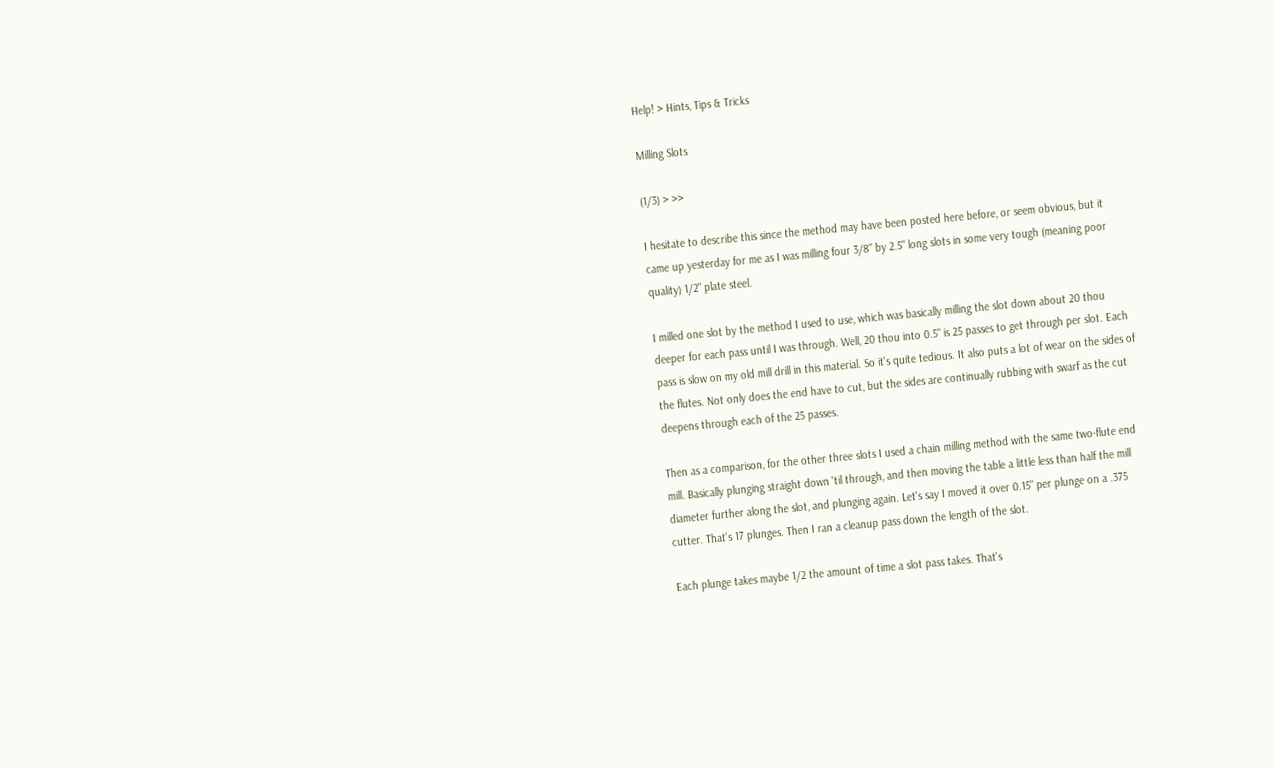Help! > Hints, Tips & Tricks

Milling Slots

(1/3) > >>

I hesitate to describe this since the method may have been posted here before, or seem obvious, but it came up yesterday for me as I was milling four 3/8" by 2.5" long slots in some very tough (meaning poor quality) 1/2" plate steel.

I milled one slot by the method I used to use, which was basically milling the slot down about 20 thou deeper for each pass until I was through. Well, 20 thou into 0.5" is 25 passes to get through per slot. Each pass is slow on my old mill drill in this material. So it's quite tedious. It also puts a lot of wear on the sides of the flutes. Not only does the end have to cut, but the sides are continually rubbing with swarf as the cut deepens through each of the 25 passes.

Then as a comparison, for the other three slots I used a chain milling method with the same two-flute end mill. Basically plunging straight down 'til through, and then moving the table a little less than half the mill diameter further along the slot, and plunging again. Let's say I moved it over 0.15" per plunge on a .375 cutter. That's 17 plunges. Then I ran a cleanup pass down the length of the slot.

Each plunge takes maybe 1/2 the amount of time a slot pass takes. That's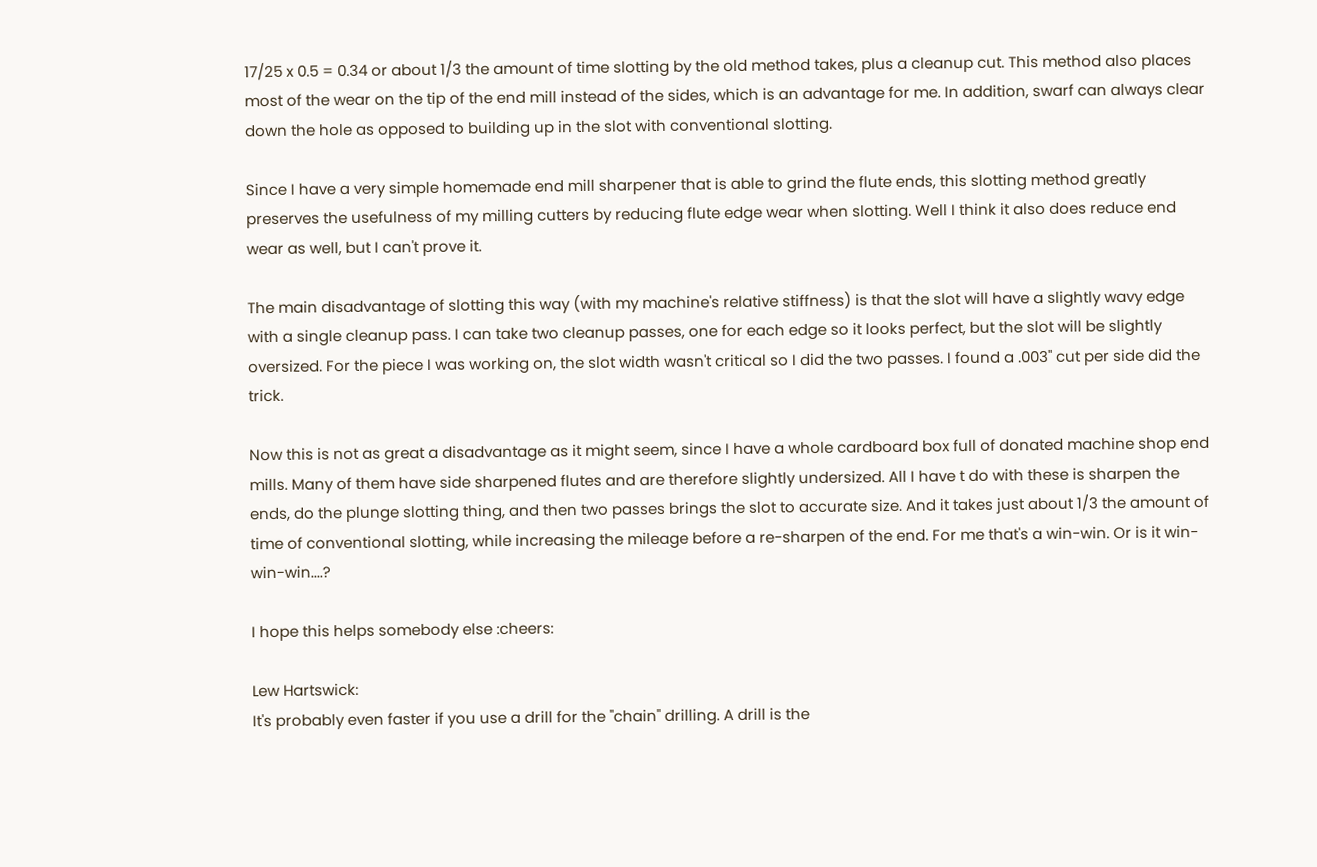17/25 x 0.5 = 0.34 or about 1/3 the amount of time slotting by the old method takes, plus a cleanup cut. This method also places most of the wear on the tip of the end mill instead of the sides, which is an advantage for me. In addition, swarf can always clear down the hole as opposed to building up in the slot with conventional slotting.

Since I have a very simple homemade end mill sharpener that is able to grind the flute ends, this slotting method greatly preserves the usefulness of my milling cutters by reducing flute edge wear when slotting. Well I think it also does reduce end wear as well, but I can't prove it.

The main disadvantage of slotting this way (with my machine's relative stiffness) is that the slot will have a slightly wavy edge with a single cleanup pass. I can take two cleanup passes, one for each edge so it looks perfect, but the slot will be slightly oversized. For the piece I was working on, the slot width wasn't critical so I did the two passes. I found a .003" cut per side did the trick.

Now this is not as great a disadvantage as it might seem, since I have a whole cardboard box full of donated machine shop end mills. Many of them have side sharpened flutes and are therefore slightly undersized. All I have t do with these is sharpen the ends, do the plunge slotting thing, and then two passes brings the slot to accurate size. And it takes just about 1/3 the amount of time of conventional slotting, while increasing the mileage before a re-sharpen of the end. For me that's a win-win. Or is it win-win-win....?

I hope this helps somebody else :cheers:

Lew Hartswick:
It's probably even faster if you use a drill for the "chain" drilling. A drill is the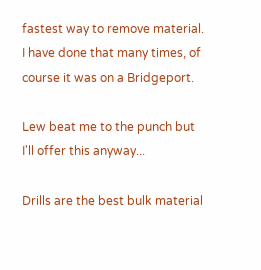fastest way to remove material.  I have done that many times, of course it was on a Bridgeport.

Lew beat me to the punch but I'll offer this anyway...

Drills are the best bulk material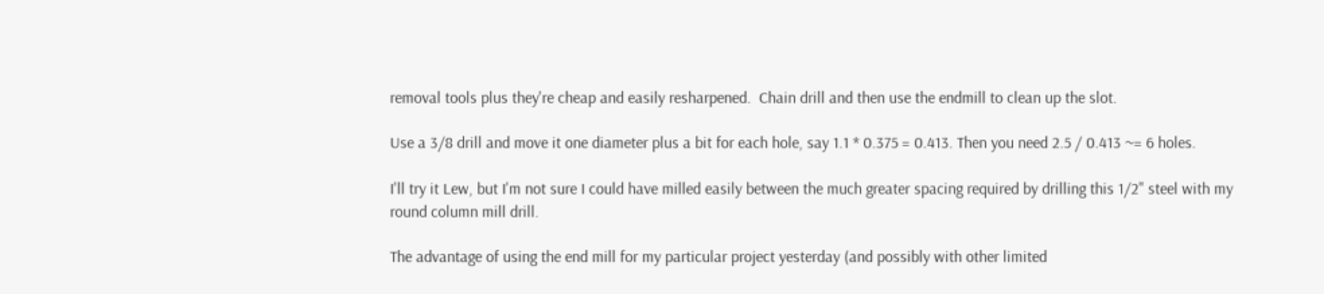removal tools plus they're cheap and easily resharpened.  Chain drill and then use the endmill to clean up the slot.

Use a 3/8 drill and move it one diameter plus a bit for each hole, say 1.1 * 0.375 = 0.413. Then you need 2.5 / 0.413 ~= 6 holes.

I'll try it Lew, but I'm not sure I could have milled easily between the much greater spacing required by drilling this 1/2" steel with my round column mill drill.

The advantage of using the end mill for my particular project yesterday (and possibly with other limited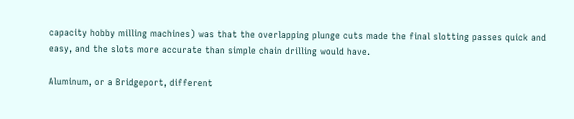capacity hobby milling machines) was that the overlapping plunge cuts made the final slotting passes quick and easy, and the slots more accurate than simple chain drilling would have.

Aluminum, or a Bridgeport, different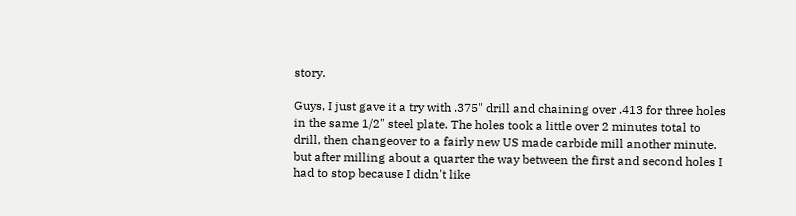story.

Guys, I just gave it a try with .375" drill and chaining over .413 for three holes in the same 1/2" steel plate. The holes took a little over 2 minutes total to drill, then changeover to a fairly new US made carbide mill another minute. but after milling about a quarter the way between the first and second holes I had to stop because I didn't like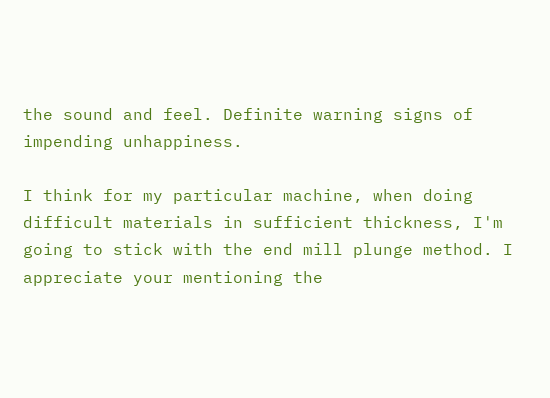the sound and feel. Definite warning signs of impending unhappiness.

I think for my particular machine, when doing difficult materials in sufficient thickness, I'm going to stick with the end mill plunge method. I appreciate your mentioning the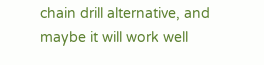chain drill alternative, and maybe it will work well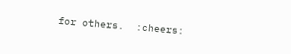for others.  :cheers: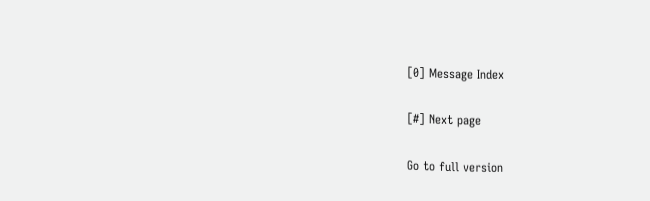[0] Message Index

[#] Next page

Go to full version